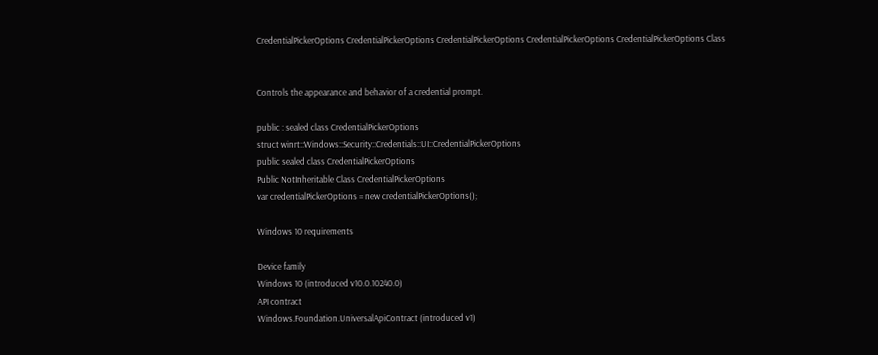CredentialPickerOptions CredentialPickerOptions CredentialPickerOptions CredentialPickerOptions CredentialPickerOptions Class


Controls the appearance and behavior of a credential prompt.

public : sealed class CredentialPickerOptions
struct winrt::Windows::Security::Credentials::UI::CredentialPickerOptions
public sealed class CredentialPickerOptions
Public NotInheritable Class CredentialPickerOptions
var credentialPickerOptions = new credentialPickerOptions();

Windows 10 requirements

Device family
Windows 10 (introduced v10.0.10240.0)
API contract
Windows.Foundation.UniversalApiContract (introduced v1)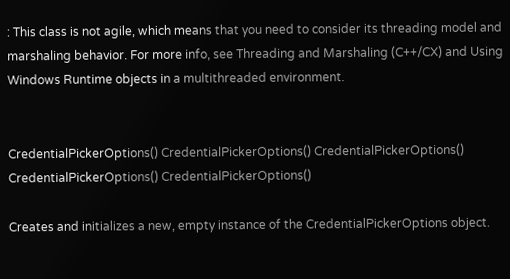: This class is not agile, which means that you need to consider its threading model and marshaling behavior. For more info, see Threading and Marshaling (C++/CX) and Using Windows Runtime objects in a multithreaded environment.


CredentialPickerOptions() CredentialPickerOptions() CredentialPickerOptions() CredentialPickerOptions() CredentialPickerOptions()

Creates and initializes a new, empty instance of the CredentialPickerOptions object.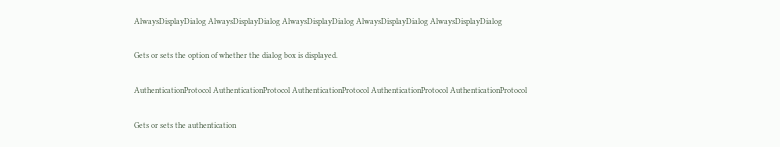AlwaysDisplayDialog AlwaysDisplayDialog AlwaysDisplayDialog AlwaysDisplayDialog AlwaysDisplayDialog

Gets or sets the option of whether the dialog box is displayed.

AuthenticationProtocol AuthenticationProtocol AuthenticationProtocol AuthenticationProtocol AuthenticationProtocol

Gets or sets the authentication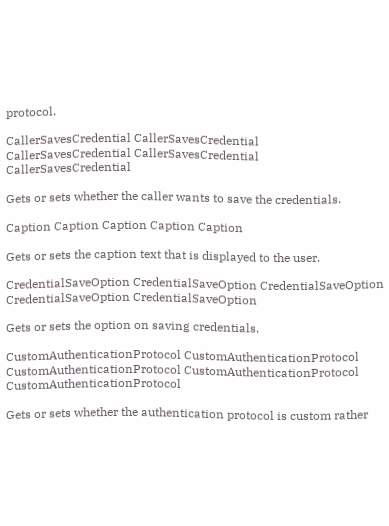protocol.

CallerSavesCredential CallerSavesCredential CallerSavesCredential CallerSavesCredential CallerSavesCredential

Gets or sets whether the caller wants to save the credentials.

Caption Caption Caption Caption Caption

Gets or sets the caption text that is displayed to the user.

CredentialSaveOption CredentialSaveOption CredentialSaveOption CredentialSaveOption CredentialSaveOption

Gets or sets the option on saving credentials.

CustomAuthenticationProtocol CustomAuthenticationProtocol CustomAuthenticationProtocol CustomAuthenticationProtocol CustomAuthenticationProtocol

Gets or sets whether the authentication protocol is custom rather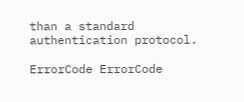than a standard authentication protocol.

ErrorCode ErrorCode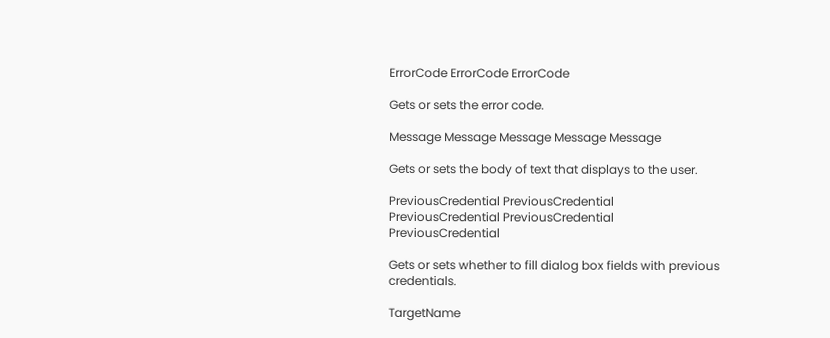ErrorCode ErrorCode ErrorCode

Gets or sets the error code.

Message Message Message Message Message

Gets or sets the body of text that displays to the user.

PreviousCredential PreviousCredential PreviousCredential PreviousCredential PreviousCredential

Gets or sets whether to fill dialog box fields with previous credentials.

TargetName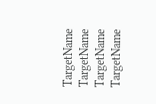TargetName TargetName TargetName TargetName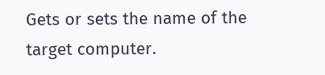Gets or sets the name of the target computer.